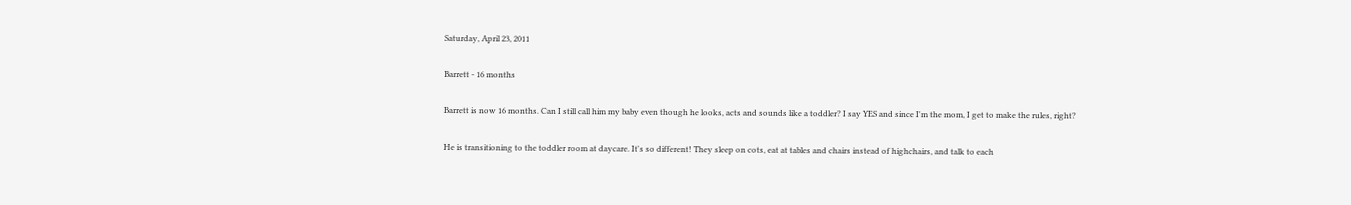Saturday, April 23, 2011

Barrett - 16 months

Barrett is now 16 months. Can I still call him my baby even though he looks, acts and sounds like a toddler? I say YES and since I'm the mom, I get to make the rules, right?

He is transitioning to the toddler room at daycare. It's so different! They sleep on cots, eat at tables and chairs instead of highchairs, and talk to each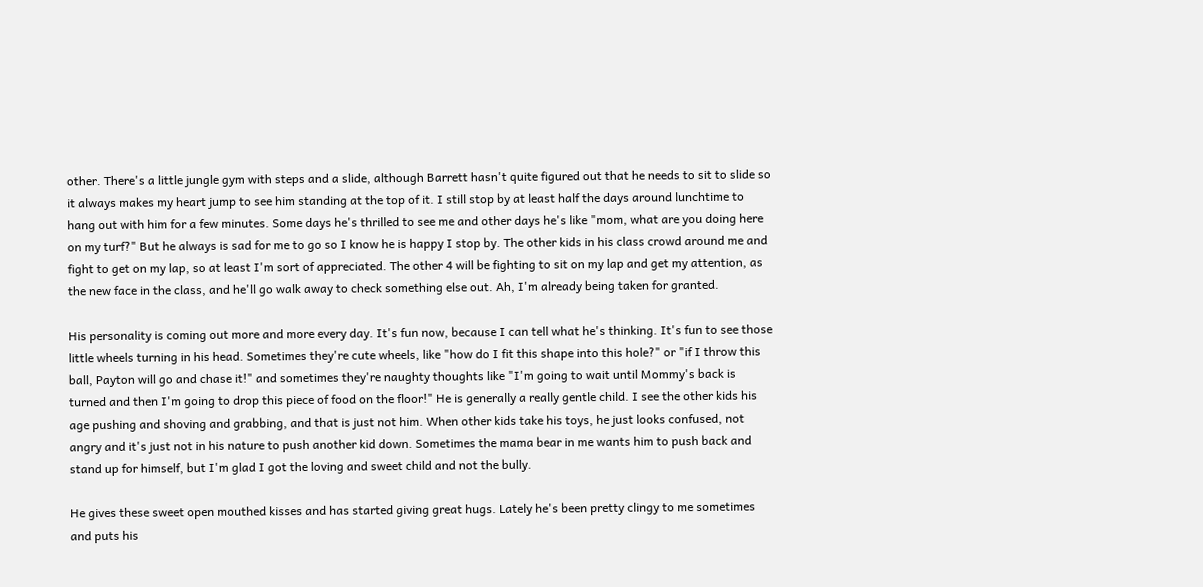other. There's a little jungle gym with steps and a slide, although Barrett hasn't quite figured out that he needs to sit to slide so it always makes my heart jump to see him standing at the top of it. I still stop by at least half the days around lunchtime to hang out with him for a few minutes. Some days he's thrilled to see me and other days he's like "mom, what are you doing here on my turf?" But he always is sad for me to go so I know he is happy I stop by. The other kids in his class crowd around me and fight to get on my lap, so at least I'm sort of appreciated. The other 4 will be fighting to sit on my lap and get my attention, as the new face in the class, and he'll go walk away to check something else out. Ah, I'm already being taken for granted.

His personality is coming out more and more every day. It's fun now, because I can tell what he's thinking. It's fun to see those little wheels turning in his head. Sometimes they're cute wheels, like "how do I fit this shape into this hole?" or "if I throw this ball, Payton will go and chase it!" and sometimes they're naughty thoughts like "I'm going to wait until Mommy's back is turned and then I'm going to drop this piece of food on the floor!" He is generally a really gentle child. I see the other kids his age pushing and shoving and grabbing, and that is just not him. When other kids take his toys, he just looks confused, not angry and it's just not in his nature to push another kid down. Sometimes the mama bear in me wants him to push back and stand up for himself, but I'm glad I got the loving and sweet child and not the bully.

He gives these sweet open mouthed kisses and has started giving great hugs. Lately he's been pretty clingy to me sometimes and puts his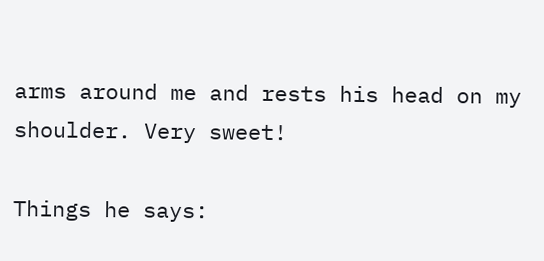arms around me and rests his head on my shoulder. Very sweet!

Things he says: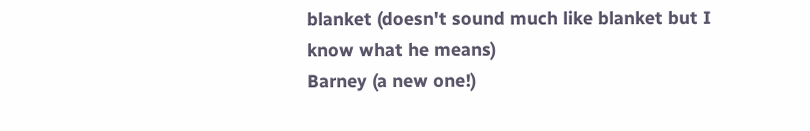blanket (doesn't sound much like blanket but I know what he means)
Barney (a new one!)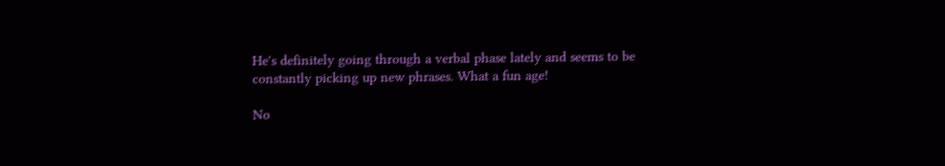He's definitely going through a verbal phase lately and seems to be constantly picking up new phrases. What a fun age!

No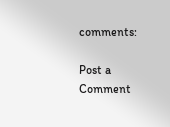comments:

Post a Comment